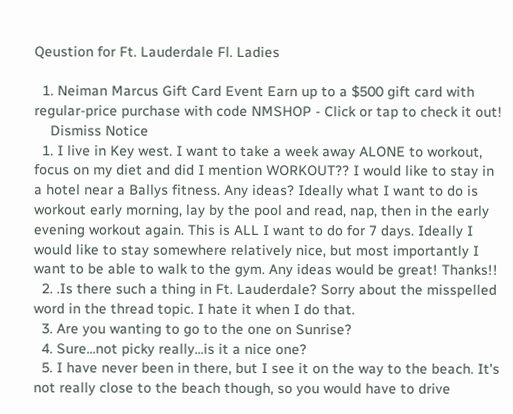Qeustion for Ft. Lauderdale Fl. Ladies

  1. Neiman Marcus Gift Card Event Earn up to a $500 gift card with regular-price purchase with code NMSHOP - Click or tap to check it out!
    Dismiss Notice
  1. I live in Key west. I want to take a week away ALONE to workout, focus on my diet and did I mention WORKOUT?? I would like to stay in a hotel near a Ballys fitness. Any ideas? Ideally what I want to do is workout early morning, lay by the pool and read, nap, then in the early evening workout again. This is ALL I want to do for 7 days. Ideally I would like to stay somewhere relatively nice, but most importantly I want to be able to walk to the gym. Any ideas would be great! Thanks!!
  2. .Is there such a thing in Ft. Lauderdale? Sorry about the misspelled word in the thread topic. I hate it when I do that.
  3. Are you wanting to go to the one on Sunrise?
  4. Sure...not picky really...is it a nice one?
  5. I have never been in there, but I see it on the way to the beach. It's not really close to the beach though, so you would have to drive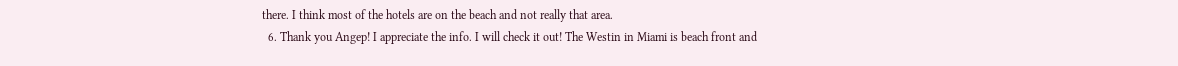there. I think most of the hotels are on the beach and not really that area.
  6. Thank you Angep! I appreciate the info. I will check it out! The Westin in Miami is beach front and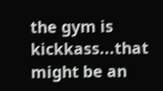the gym is kickkass...that might be an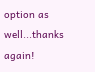option as well...thanks again!